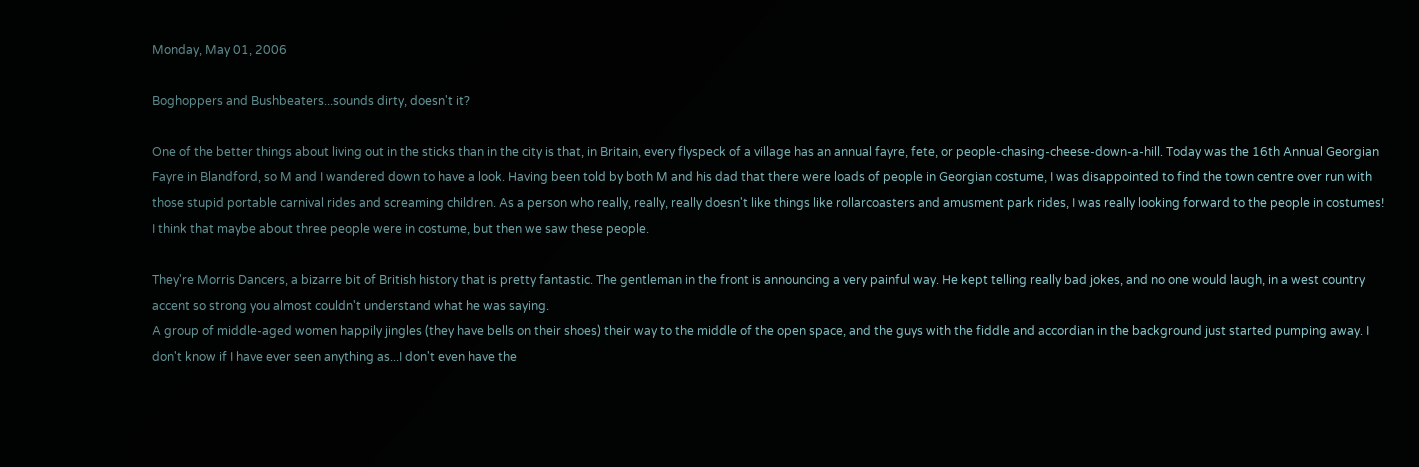Monday, May 01, 2006

Boghoppers and Bushbeaters...sounds dirty, doesn't it?

One of the better things about living out in the sticks than in the city is that, in Britain, every flyspeck of a village has an annual fayre, fete, or people-chasing-cheese-down-a-hill. Today was the 16th Annual Georgian Fayre in Blandford, so M and I wandered down to have a look. Having been told by both M and his dad that there were loads of people in Georgian costume, I was disappointed to find the town centre over run with those stupid portable carnival rides and screaming children. As a person who really, really, really doesn't like things like rollarcoasters and amusment park rides, I was really looking forward to the people in costumes! I think that maybe about three people were in costume, but then we saw these people.

They're Morris Dancers, a bizarre bit of British history that is pretty fantastic. The gentleman in the front is announcing a very painful way. He kept telling really bad jokes, and no one would laugh, in a west country accent so strong you almost couldn't understand what he was saying.
A group of middle-aged women happily jingles (they have bells on their shoes) their way to the middle of the open space, and the guys with the fiddle and accordian in the background just started pumping away. I don't know if I have ever seen anything as...I don't even have the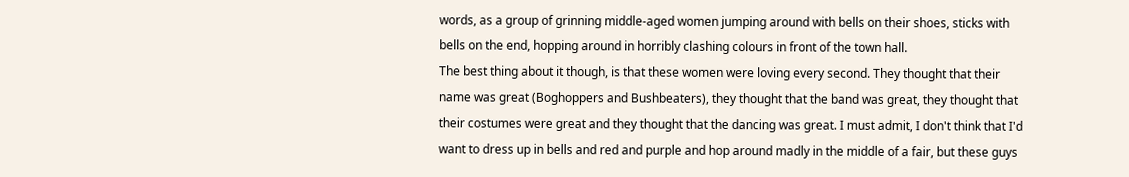words, as a group of grinning middle-aged women jumping around with bells on their shoes, sticks with bells on the end, hopping around in horribly clashing colours in front of the town hall.
The best thing about it though, is that these women were loving every second. They thought that their name was great (Boghoppers and Bushbeaters), they thought that the band was great, they thought that their costumes were great and they thought that the dancing was great. I must admit, I don't think that I'd want to dress up in bells and red and purple and hop around madly in the middle of a fair, but these guys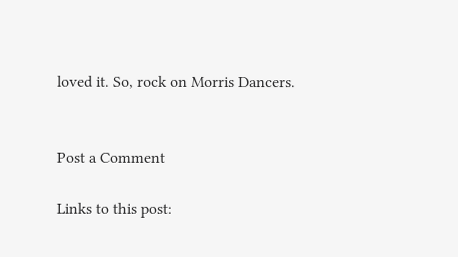loved it. So, rock on Morris Dancers.


Post a Comment

Links to this post: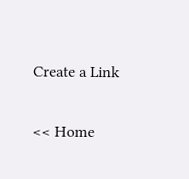Create a Link

<< Home